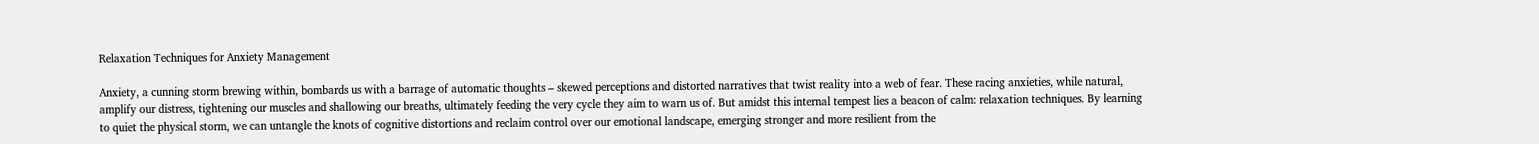Relaxation Techniques for Anxiety Management

Anxiety, a cunning storm brewing within, bombards us with a barrage of automatic thoughts – skewed perceptions and distorted narratives that twist reality into a web of fear. These racing anxieties, while natural, amplify our distress, tightening our muscles and shallowing our breaths, ultimately feeding the very cycle they aim to warn us of. But amidst this internal tempest lies a beacon of calm: relaxation techniques. By learning to quiet the physical storm, we can untangle the knots of cognitive distortions and reclaim control over our emotional landscape, emerging stronger and more resilient from the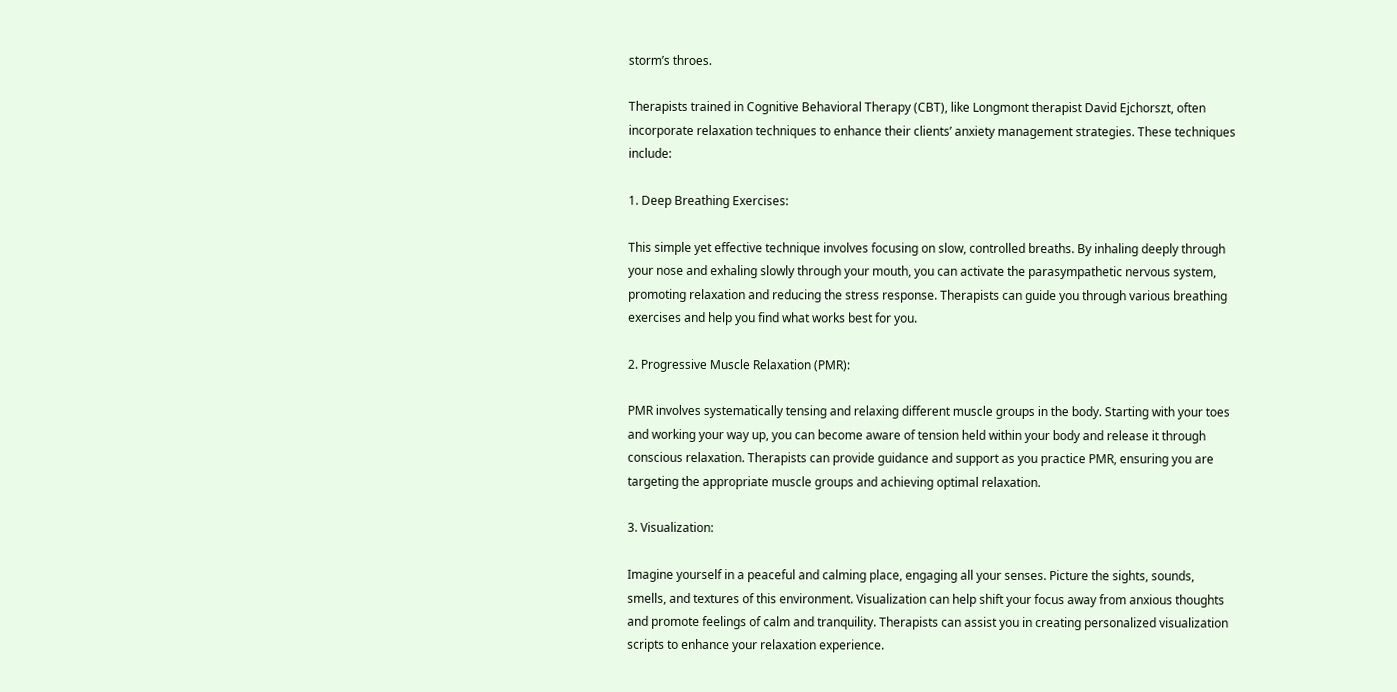storm’s throes.

Therapists trained in Cognitive Behavioral Therapy (CBT), like Longmont therapist David Ejchorszt, often incorporate relaxation techniques to enhance their clients’ anxiety management strategies. These techniques include:

1. Deep Breathing Exercises:

This simple yet effective technique involves focusing on slow, controlled breaths. By inhaling deeply through your nose and exhaling slowly through your mouth, you can activate the parasympathetic nervous system, promoting relaxation and reducing the stress response. Therapists can guide you through various breathing exercises and help you find what works best for you.

2. Progressive Muscle Relaxation (PMR):

PMR involves systematically tensing and relaxing different muscle groups in the body. Starting with your toes and working your way up, you can become aware of tension held within your body and release it through conscious relaxation. Therapists can provide guidance and support as you practice PMR, ensuring you are targeting the appropriate muscle groups and achieving optimal relaxation.

3. Visualization:

Imagine yourself in a peaceful and calming place, engaging all your senses. Picture the sights, sounds, smells, and textures of this environment. Visualization can help shift your focus away from anxious thoughts and promote feelings of calm and tranquility. Therapists can assist you in creating personalized visualization scripts to enhance your relaxation experience.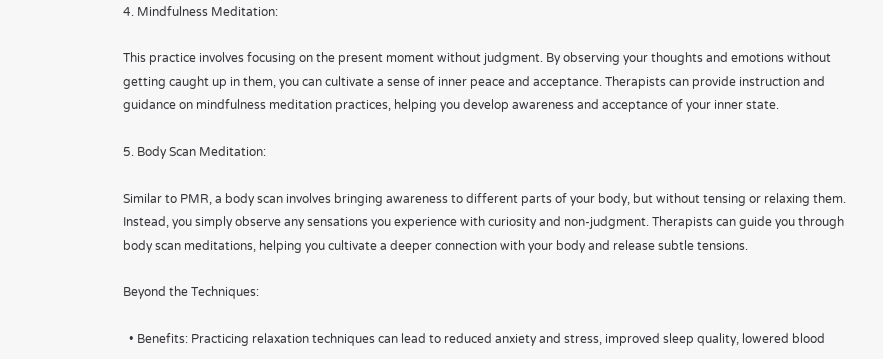4. Mindfulness Meditation:

This practice involves focusing on the present moment without judgment. By observing your thoughts and emotions without getting caught up in them, you can cultivate a sense of inner peace and acceptance. Therapists can provide instruction and guidance on mindfulness meditation practices, helping you develop awareness and acceptance of your inner state.

5. Body Scan Meditation:

Similar to PMR, a body scan involves bringing awareness to different parts of your body, but without tensing or relaxing them. Instead, you simply observe any sensations you experience with curiosity and non-judgment. Therapists can guide you through body scan meditations, helping you cultivate a deeper connection with your body and release subtle tensions.

Beyond the Techniques:

  • Benefits: Practicing relaxation techniques can lead to reduced anxiety and stress, improved sleep quality, lowered blood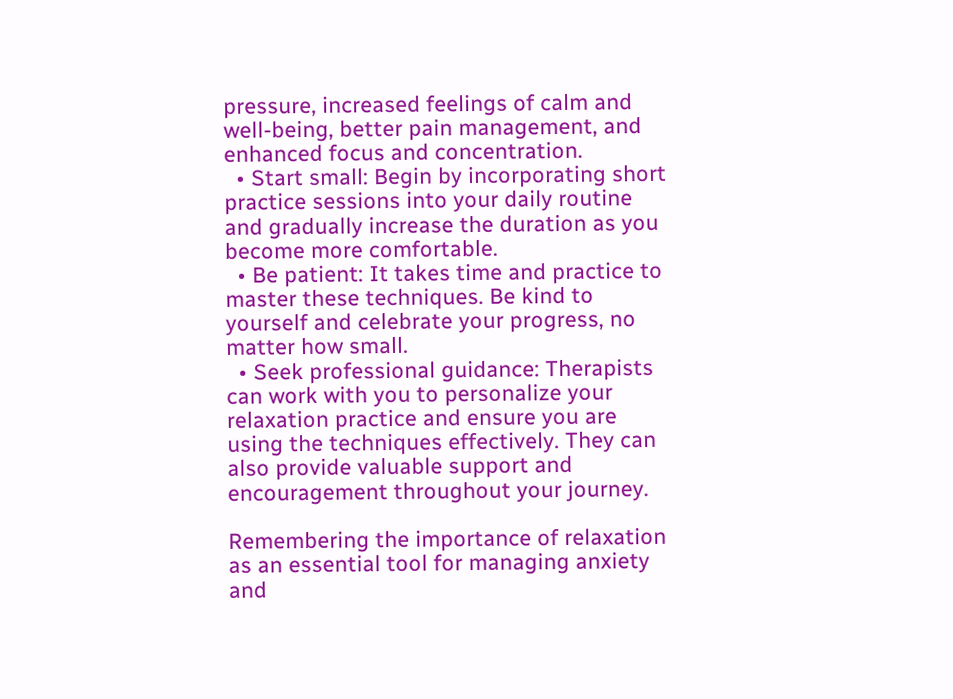pressure, increased feelings of calm and well-being, better pain management, and enhanced focus and concentration.
  • Start small: Begin by incorporating short practice sessions into your daily routine and gradually increase the duration as you become more comfortable.
  • Be patient: It takes time and practice to master these techniques. Be kind to yourself and celebrate your progress, no matter how small.
  • Seek professional guidance: Therapists can work with you to personalize your relaxation practice and ensure you are using the techniques effectively. They can also provide valuable support and encouragement throughout your journey.

Remembering the importance of relaxation as an essential tool for managing anxiety and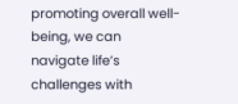promoting overall well-being, we can navigate life’s challenges with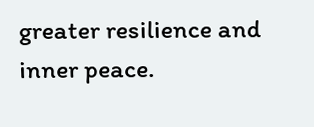greater resilience and inner peace.